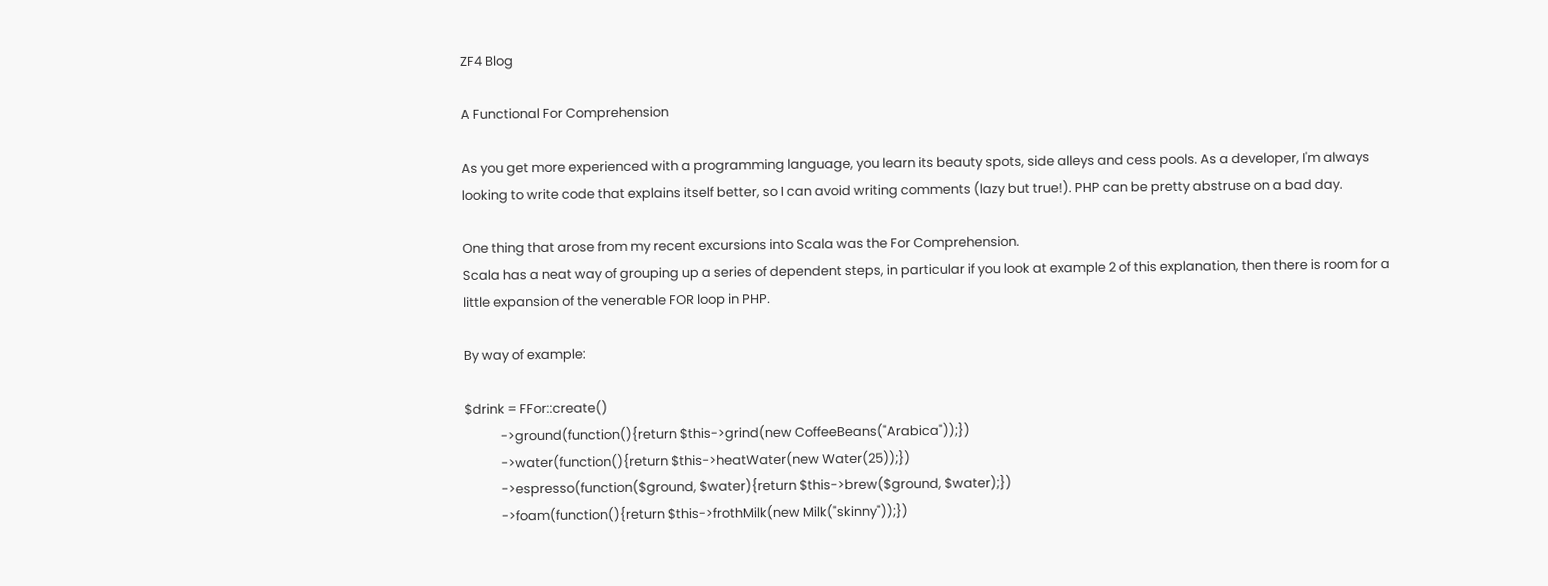ZF4 Blog

A Functional For Comprehension

As you get more experienced with a programming language, you learn its beauty spots, side alleys and cess pools. As a developer, I'm always looking to write code that explains itself better, so I can avoid writing comments (lazy but true!). PHP can be pretty abstruse on a bad day.

One thing that arose from my recent excursions into Scala was the For Comprehension.
Scala has a neat way of grouping up a series of dependent steps, in particular if you look at example 2 of this explanation, then there is room for a little expansion of the venerable FOR loop in PHP.

By way of example:

$drink = FFor::create()
            ->ground(function(){return $this->grind(new CoffeeBeans("Arabica"));})
            ->water(function(){return $this->heatWater(new Water(25));})
            ->espresso(function($ground, $water){return $this->brew($ground, $water);})
            ->foam(function(){return $this->frothMilk(new Milk("skinny"));})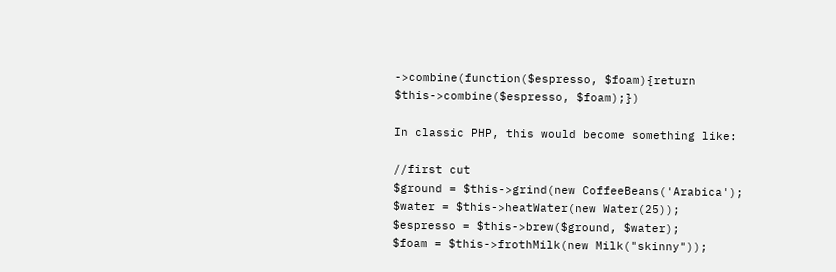->combine(function($espresso, $foam){return $this->combine($espresso, $foam);})

In classic PHP, this would become something like:

//first cut
$ground = $this->grind(new CoffeeBeans('Arabica');
$water = $this->heatWater(new Water(25));
$espresso = $this->brew($ground, $water);
$foam = $this->frothMilk(new Milk("skinny"));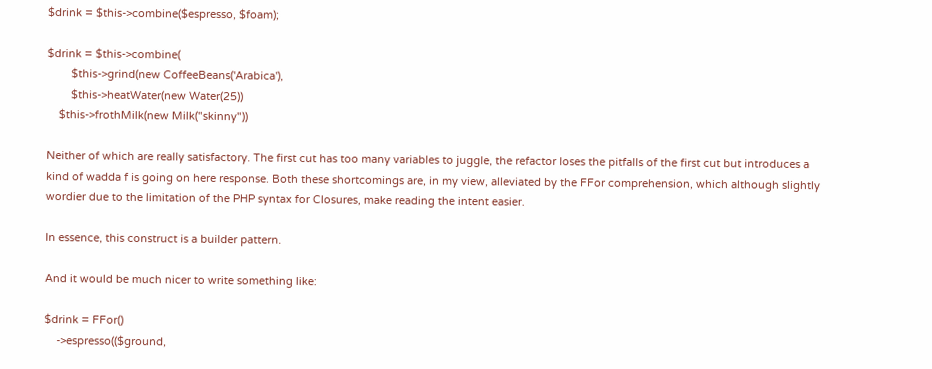$drink = $this->combine($espresso, $foam);

$drink = $this->combine(
        $this->grind(new CoffeeBeans('Arabica'),
        $this->heatWater(new Water(25))
    $this->frothMilk(new Milk("skinny"))

Neither of which are really satisfactory. The first cut has too many variables to juggle, the refactor loses the pitfalls of the first cut but introduces a kind of wadda f is going on here response. Both these shortcomings are, in my view, alleviated by the FFor comprehension, which although slightly wordier due to the limitation of the PHP syntax for Closures, make reading the intent easier.

In essence, this construct is a builder pattern.

And it would be much nicer to write something like:

$drink = FFor()
    ->espresso(($ground,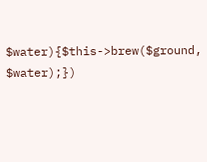$water){$this->brew($ground, $water);})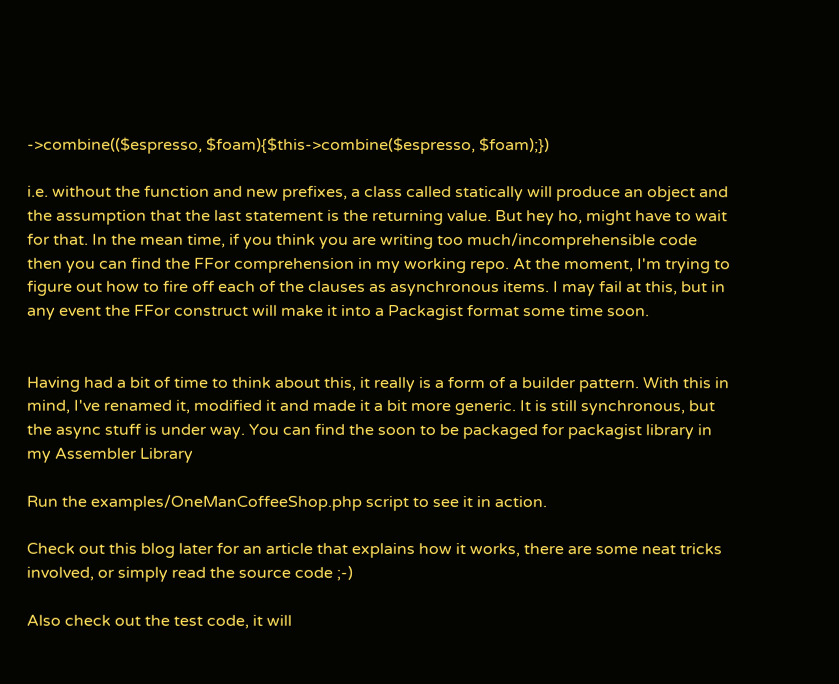->combine(($espresso, $foam){$this->combine($espresso, $foam);})

i.e. without the function and new prefixes, a class called statically will produce an object and the assumption that the last statement is the returning value. But hey ho, might have to wait for that. In the mean time, if you think you are writing too much/incomprehensible code then you can find the FFor comprehension in my working repo. At the moment, I'm trying to figure out how to fire off each of the clauses as asynchronous items. I may fail at this, but in any event the FFor construct will make it into a Packagist format some time soon.


Having had a bit of time to think about this, it really is a form of a builder pattern. With this in mind, I've renamed it, modified it and made it a bit more generic. It is still synchronous, but the async stuff is under way. You can find the soon to be packaged for packagist library in my Assembler Library

Run the examples/OneManCoffeeShop.php script to see it in action.

Check out this blog later for an article that explains how it works, there are some neat tricks involved, or simply read the source code ;-)

Also check out the test code, it will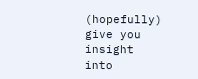(hopefully) give you insight into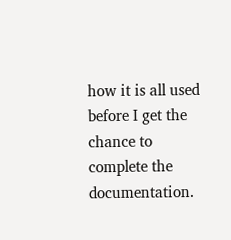how it is all used before I get the chance to complete the documentation.